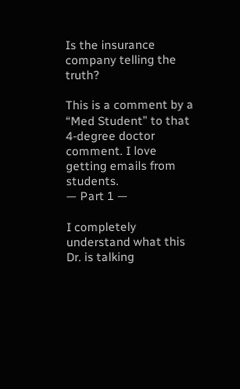Is the insurance company telling the truth?

This is a comment by a “Med Student” to that 4-degree doctor comment. I love getting emails from students.
— Part 1 —

I completely understand what this Dr. is talking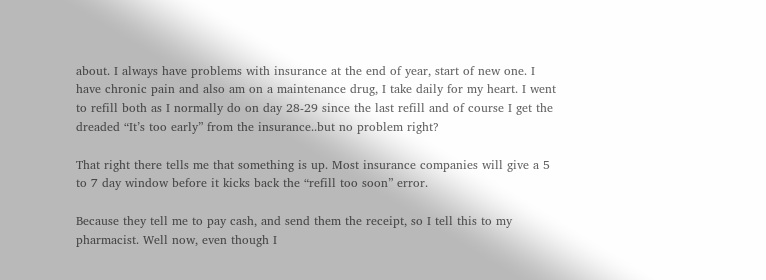about. I always have problems with insurance at the end of year, start of new one. I have chronic pain and also am on a maintenance drug, I take daily for my heart. I went to refill both as I normally do on day 28-29 since the last refill and of course I get the dreaded “It’s too early” from the insurance..but no problem right?

That right there tells me that something is up. Most insurance companies will give a 5 to 7 day window before it kicks back the “refill too soon” error.

Because they tell me to pay cash, and send them the receipt, so I tell this to my pharmacist. Well now, even though I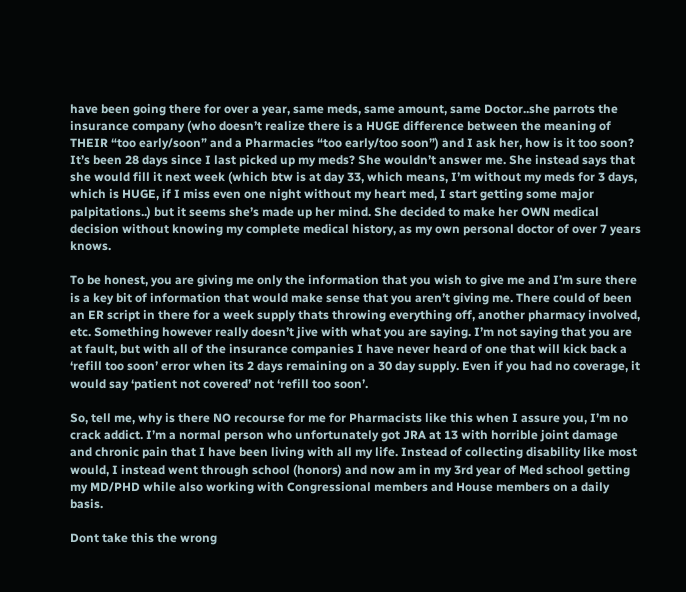have been going there for over a year, same meds, same amount, same Doctor..she parrots the insurance company (who doesn’t realize there is a HUGE difference between the meaning of THEIR “too early/soon” and a Pharmacies “too early/too soon”) and I ask her, how is it too soon? It’s been 28 days since I last picked up my meds? She wouldn’t answer me. She instead says that she would fill it next week (which btw is at day 33, which means, I’m without my meds for 3 days, which is HUGE, if I miss even one night without my heart med, I start getting some major palpitations..) but it seems she’s made up her mind. She decided to make her OWN medical decision without knowing my complete medical history, as my own personal doctor of over 7 years knows.

To be honest, you are giving me only the information that you wish to give me and I’m sure there is a key bit of information that would make sense that you aren’t giving me. There could of been an ER script in there for a week supply thats throwing everything off, another pharmacy involved, etc. Something however really doesn’t jive with what you are saying. I’m not saying that you are at fault, but with all of the insurance companies I have never heard of one that will kick back a ‘refill too soon’ error when its 2 days remaining on a 30 day supply. Even if you had no coverage, it would say ‘patient not covered’ not ‘refill too soon’.

So, tell me, why is there NO recourse for me for Pharmacists like this when I assure you, I’m no crack addict. I’m a normal person who unfortunately got JRA at 13 with horrible joint damage and chronic pain that I have been living with all my life. Instead of collecting disability like most would, I instead went through school (honors) and now am in my 3rd year of Med school getting my MD/PHD while also working with Congressional members and House members on a daily basis.

Dont take this the wrong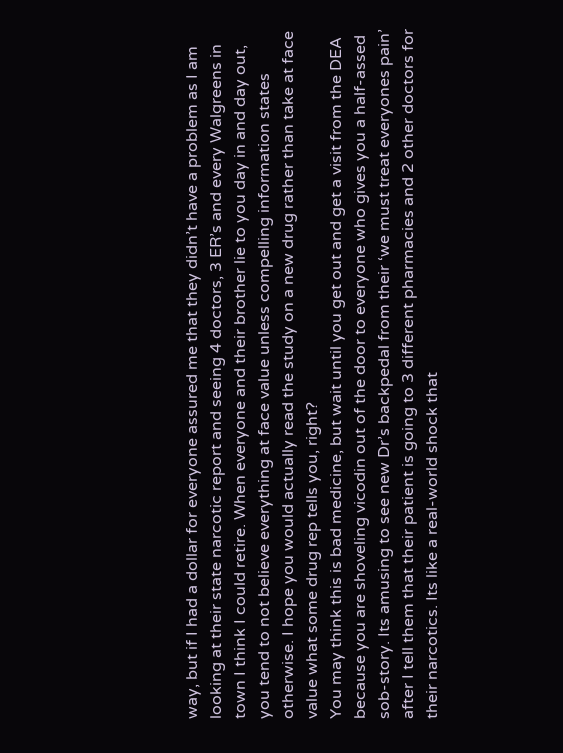way, but if I had a dollar for everyone assured me that they didn’t have a problem as I am looking at their state narcotic report and seeing 4 doctors, 3 ER’s and every Walgreens in town I think I could retire. When everyone and their brother lie to you day in and day out, you tend to not believe everything at face value unless compelling information states otherwise. I hope you would actually read the study on a new drug rather than take at face value what some drug rep tells you, right?
You may think this is bad medicine, but wait until you get out and get a visit from the DEA because you are shoveling vicodin out of the door to everyone who gives you a half-assed sob-story. Its amusing to see new Dr’s backpedal from their ‘we must treat everyones pain’ after I tell them that their patient is going to 3 different pharmacies and 2 other doctors for their narcotics. Its like a real-world shock that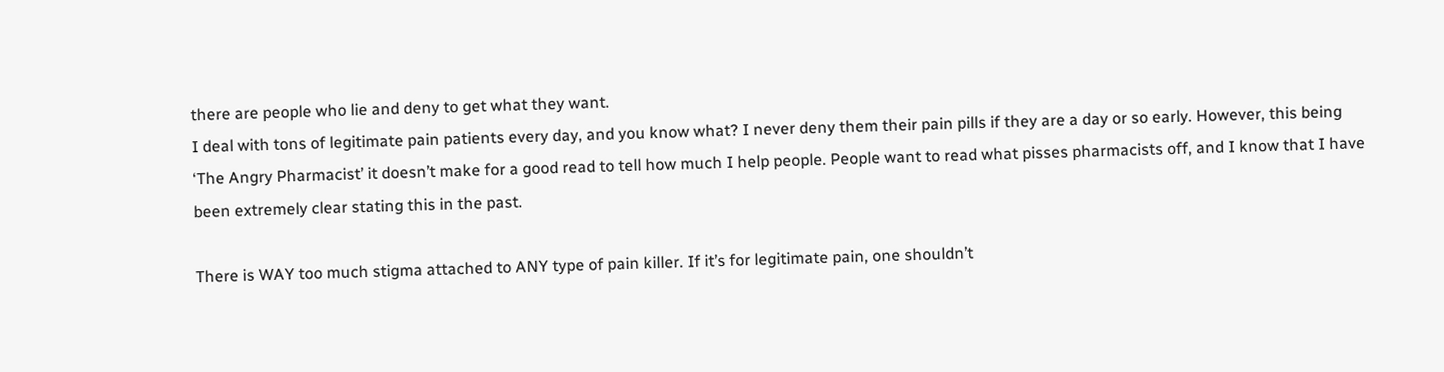there are people who lie and deny to get what they want.
I deal with tons of legitimate pain patients every day, and you know what? I never deny them their pain pills if they are a day or so early. However, this being ‘The Angry Pharmacist’ it doesn’t make for a good read to tell how much I help people. People want to read what pisses pharmacists off, and I know that I have been extremely clear stating this in the past.

There is WAY too much stigma attached to ANY type of pain killer. If it’s for legitimate pain, one shouldn’t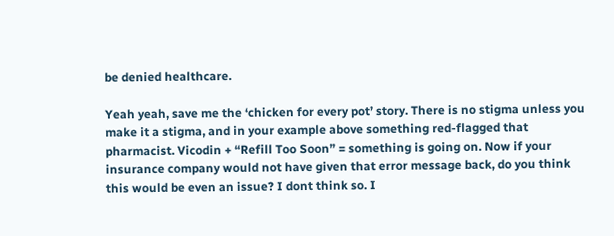be denied healthcare.

Yeah yeah, save me the ‘chicken for every pot’ story. There is no stigma unless you make it a stigma, and in your example above something red-flagged that pharmacist. Vicodin + “Refill Too Soon” = something is going on. Now if your insurance company would not have given that error message back, do you think this would be even an issue? I dont think so. I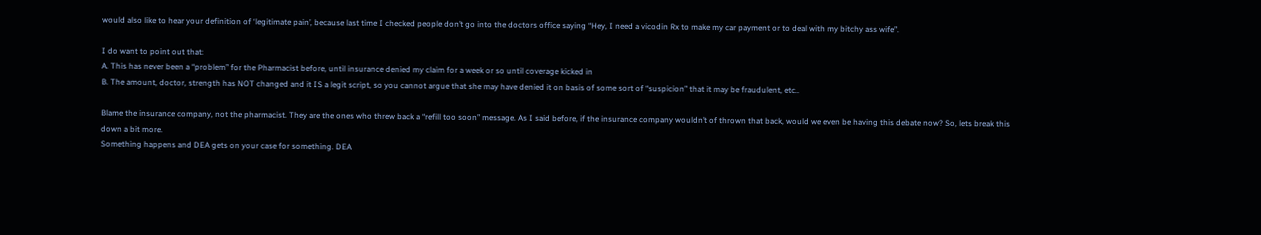would also like to hear your definition of ‘legitimate pain’, because last time I checked people don’t go into the doctors office saying “Hey, I need a vicodin Rx to make my car payment or to deal with my bitchy ass wife”.

I do want to point out that:
A. This has never been a “problem” for the Pharmacist before, until insurance denied my claim for a week or so until coverage kicked in
B. The amount, doctor, strength has NOT changed and it IS a legit script, so you cannot argue that she may have denied it on basis of some sort of “suspicion” that it may be fraudulent, etc..

Blame the insurance company, not the pharmacist. They are the ones who threw back a “refill too soon” message. As I said before, if the insurance company wouldn’t of thrown that back, would we even be having this debate now? So, lets break this down a bit more.
Something happens and DEA gets on your case for something. DEA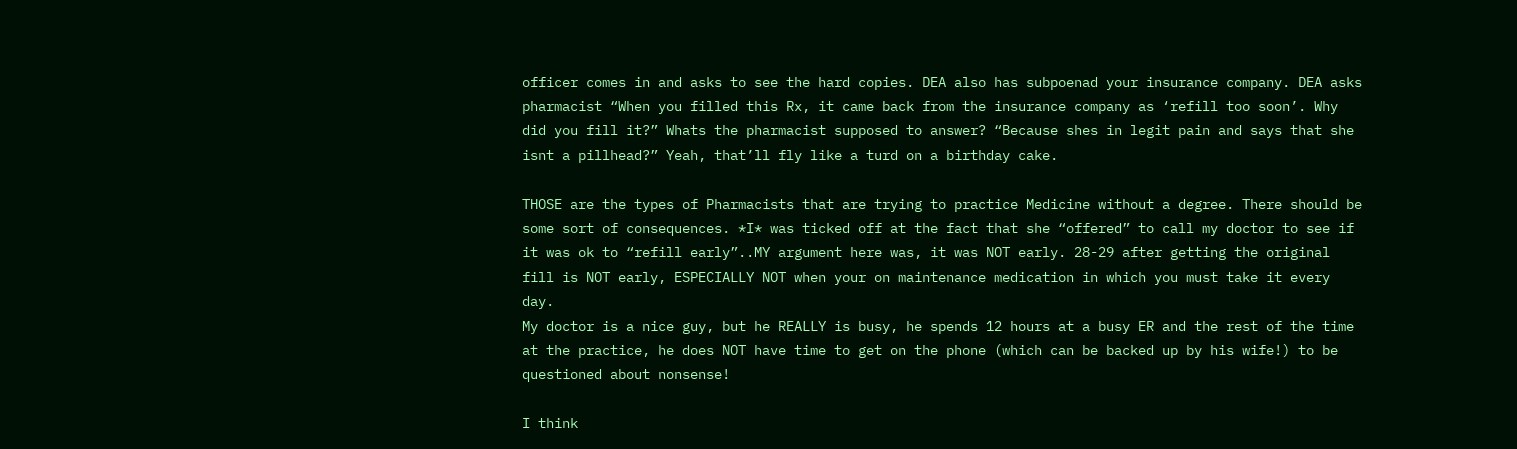officer comes in and asks to see the hard copies. DEA also has subpoenad your insurance company. DEA asks pharmacist “When you filled this Rx, it came back from the insurance company as ‘refill too soon’. Why did you fill it?” Whats the pharmacist supposed to answer? “Because shes in legit pain and says that she isnt a pillhead?” Yeah, that’ll fly like a turd on a birthday cake.

THOSE are the types of Pharmacists that are trying to practice Medicine without a degree. There should be some sort of consequences. *I* was ticked off at the fact that she “offered” to call my doctor to see if it was ok to “refill early”..MY argument here was, it was NOT early. 28-29 after getting the original fill is NOT early, ESPECIALLY NOT when your on maintenance medication in which you must take it every day.
My doctor is a nice guy, but he REALLY is busy, he spends 12 hours at a busy ER and the rest of the time at the practice, he does NOT have time to get on the phone (which can be backed up by his wife!) to be questioned about nonsense!

I think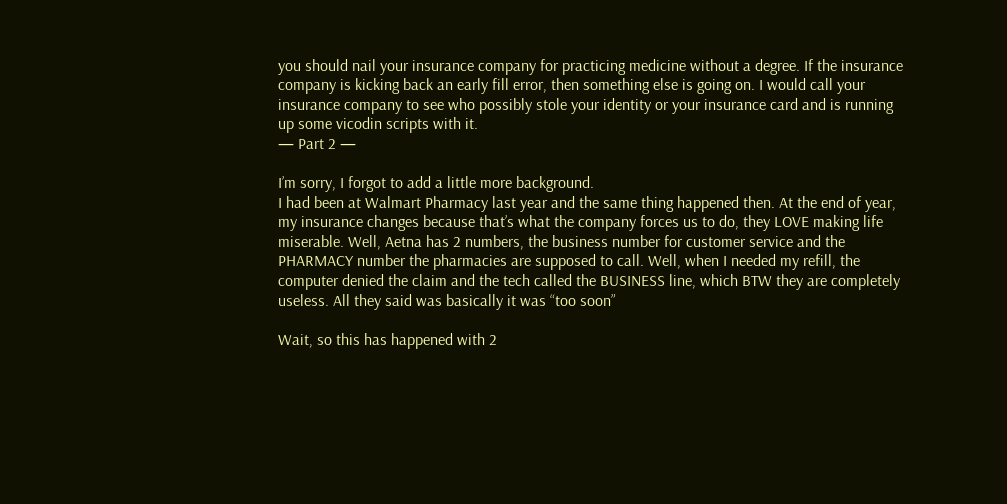you should nail your insurance company for practicing medicine without a degree. If the insurance company is kicking back an early fill error, then something else is going on. I would call your insurance company to see who possibly stole your identity or your insurance card and is running up some vicodin scripts with it.
— Part 2 —

I’m sorry, I forgot to add a little more background.
I had been at Walmart Pharmacy last year and the same thing happened then. At the end of year, my insurance changes because that’s what the company forces us to do, they LOVE making life miserable. Well, Aetna has 2 numbers, the business number for customer service and the PHARMACY number the pharmacies are supposed to call. Well, when I needed my refill, the computer denied the claim and the tech called the BUSINESS line, which BTW they are completely useless. All they said was basically it was “too soon”

Wait, so this has happened with 2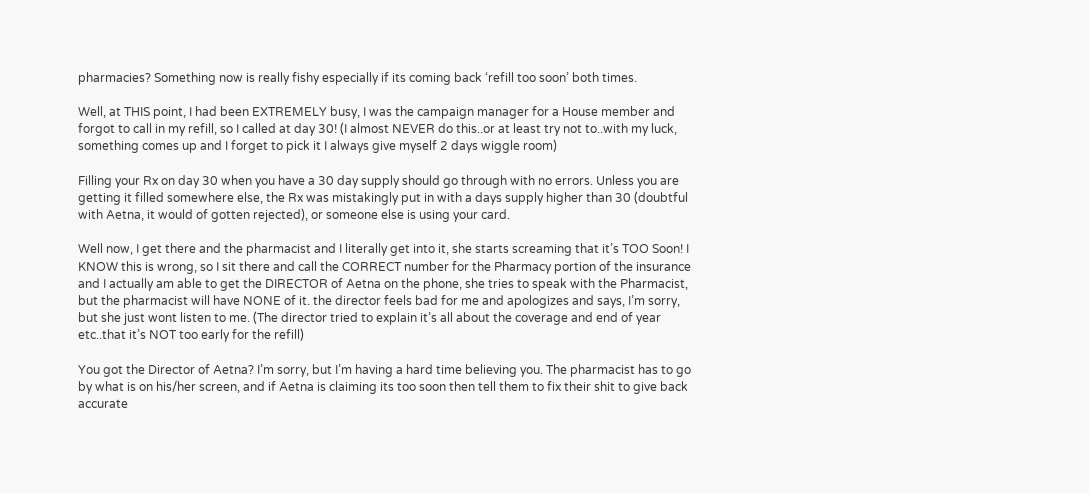pharmacies? Something now is really fishy especially if its coming back ‘refill too soon’ both times.

Well, at THIS point, I had been EXTREMELY busy, I was the campaign manager for a House member and forgot to call in my refill, so I called at day 30! (I almost NEVER do this..or at least try not to..with my luck, something comes up and I forget to pick it I always give myself 2 days wiggle room)

Filling your Rx on day 30 when you have a 30 day supply should go through with no errors. Unless you are getting it filled somewhere else, the Rx was mistakingly put in with a days supply higher than 30 (doubtful with Aetna, it would of gotten rejected), or someone else is using your card.

Well now, I get there and the pharmacist and I literally get into it, she starts screaming that it’s TOO Soon! I KNOW this is wrong, so I sit there and call the CORRECT number for the Pharmacy portion of the insurance and I actually am able to get the DIRECTOR of Aetna on the phone, she tries to speak with the Pharmacist, but the pharmacist will have NONE of it. the director feels bad for me and apologizes and says, I’m sorry, but she just wont listen to me. (The director tried to explain it’s all about the coverage and end of year etc..that it’s NOT too early for the refill)

You got the Director of Aetna? I’m sorry, but I’m having a hard time believing you. The pharmacist has to go by what is on his/her screen, and if Aetna is claiming its too soon then tell them to fix their shit to give back accurate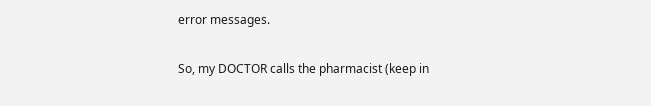error messages.

So, my DOCTOR calls the pharmacist (keep in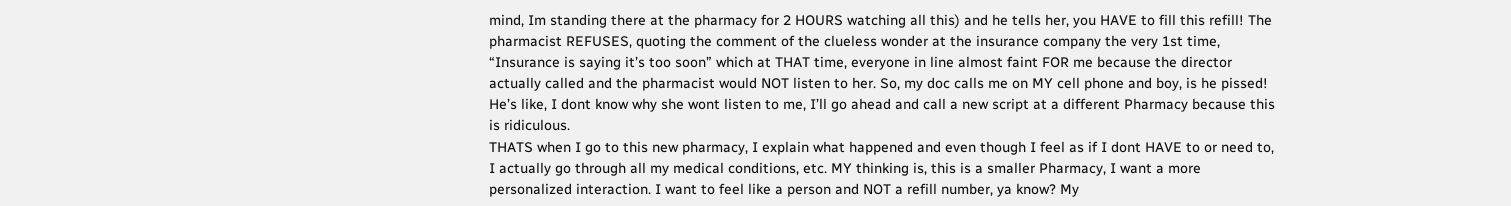mind, Im standing there at the pharmacy for 2 HOURS watching all this) and he tells her, you HAVE to fill this refill! The pharmacist REFUSES, quoting the comment of the clueless wonder at the insurance company the very 1st time, “Insurance is saying it’s too soon” which at THAT time, everyone in line almost faint FOR me because the director actually called and the pharmacist would NOT listen to her. So, my doc calls me on MY cell phone and boy, is he pissed! He’s like, I dont know why she wont listen to me, I’ll go ahead and call a new script at a different Pharmacy because this is ridiculous.
THATS when I go to this new pharmacy, I explain what happened and even though I feel as if I dont HAVE to or need to, I actually go through all my medical conditions, etc. MY thinking is, this is a smaller Pharmacy, I want a more personalized interaction. I want to feel like a person and NOT a refill number, ya know? My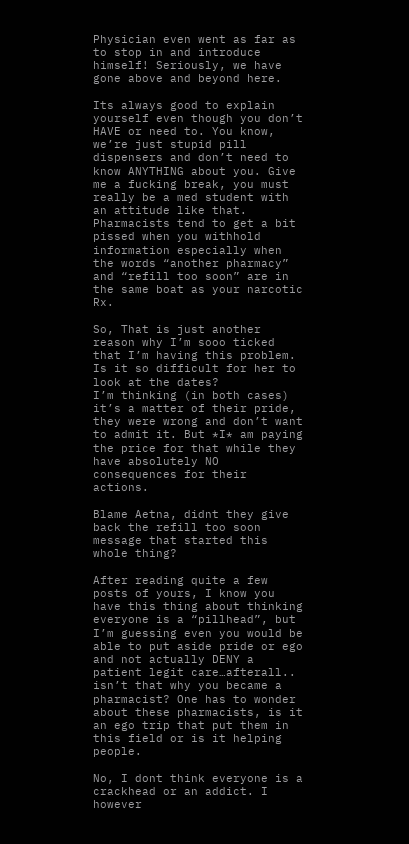Physician even went as far as to stop in and introduce himself! Seriously, we have gone above and beyond here.

Its always good to explain yourself even though you don’t HAVE or need to. You know, we’re just stupid pill dispensers and don’t need to know ANYTHING about you. Give me a fucking break, you must really be a med student with an attitude like that.
Pharmacists tend to get a bit pissed when you withhold information especially when the words “another pharmacy” and “refill too soon” are in the same boat as your narcotic Rx.

So, That is just another reason why I’m sooo ticked that I’m having this problem. Is it so difficult for her to look at the dates?
I’m thinking (in both cases) it’s a matter of their pride, they were wrong and don’t want to admit it. But *I* am paying the price for that while they have absolutely NO consequences for their actions.

Blame Aetna, didnt they give back the refill too soon message that started this whole thing?

After reading quite a few posts of yours, I know you have this thing about thinking everyone is a “pillhead”, but I’m guessing even you would be able to put aside pride or ego and not actually DENY a patient legit care…afterall.. isn’t that why you became a pharmacist? One has to wonder about these pharmacists, is it an ego trip that put them in this field or is it helping people.

No, I dont think everyone is a crackhead or an addict. I however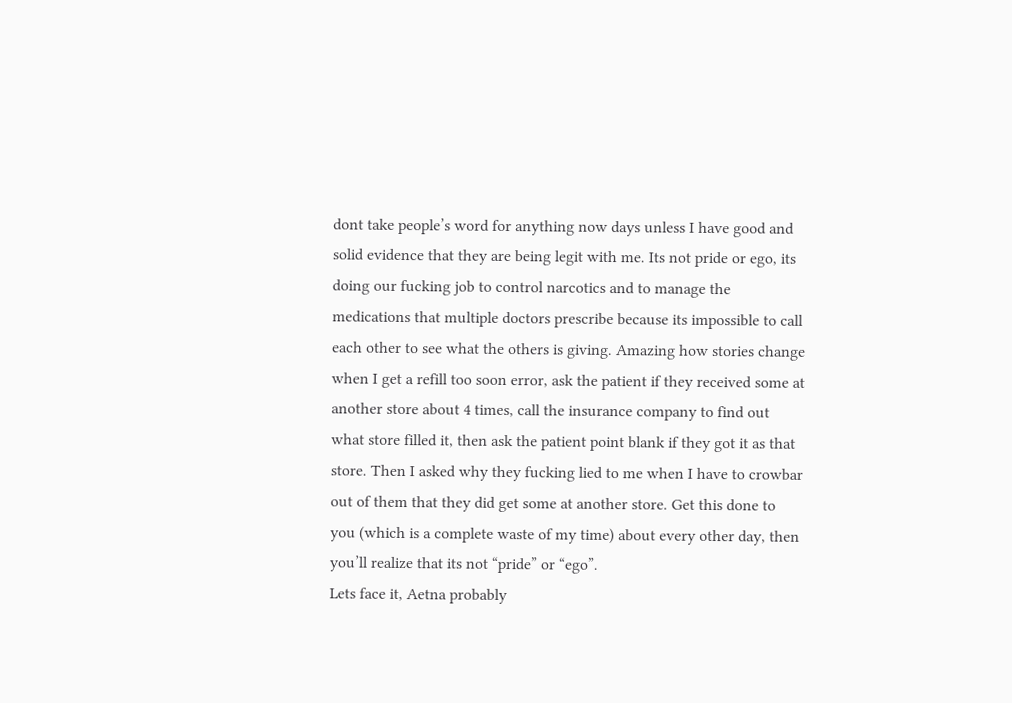dont take people’s word for anything now days unless I have good and solid evidence that they are being legit with me. Its not pride or ego, its doing our fucking job to control narcotics and to manage the medications that multiple doctors prescribe because its impossible to call each other to see what the others is giving. Amazing how stories change when I get a refill too soon error, ask the patient if they received some at another store about 4 times, call the insurance company to find out what store filled it, then ask the patient point blank if they got it as that store. Then I asked why they fucking lied to me when I have to crowbar out of them that they did get some at another store. Get this done to you (which is a complete waste of my time) about every other day, then you’ll realize that its not “pride” or “ego”.
Lets face it, Aetna probably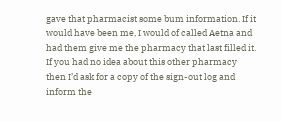gave that pharmacist some bum information. If it would have been me, I would of called Aetna and had them give me the pharmacy that last filled it. If you had no idea about this other pharmacy then I’d ask for a copy of the sign-out log and inform the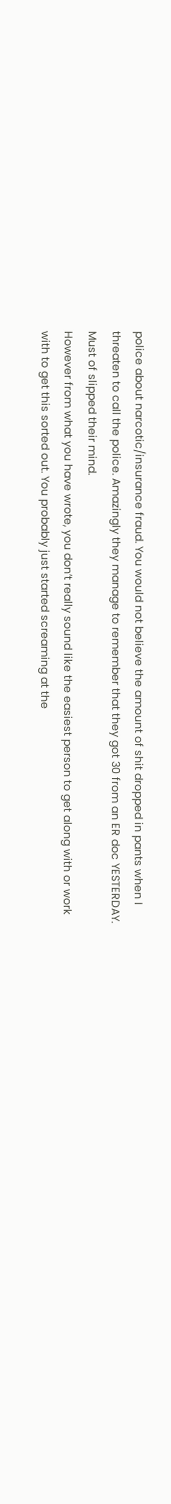police about narcotic/insurance fraud. You would not believe the amount of shit dropped in pants when I threaten to call the police. Amazingly they manage to remember that they got 30 from an ER doc YESTERDAY. Must of slipped their mind.
However from what you have wrote, you don’t really sound like the easiest person to get along with or work with to get this sorted out. You probably just started screaming at the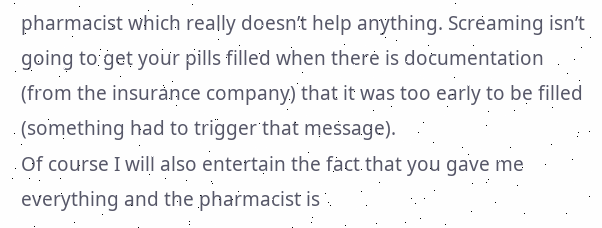pharmacist which really doesn’t help anything. Screaming isn’t going to get your pills filled when there is documentation (from the insurance company) that it was too early to be filled (something had to trigger that message).
Of course I will also entertain the fact that you gave me everything and the pharmacist is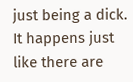just being a dick. It happens just like there are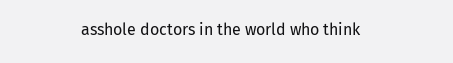asshole doctors in the world who think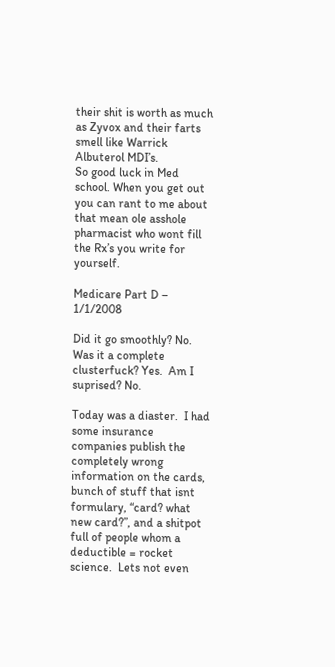their shit is worth as much as Zyvox and their farts smell like Warrick Albuterol MDI’s.
So good luck in Med school. When you get out you can rant to me about that mean ole asshole pharmacist who wont fill the Rx’s you write for yourself.

Medicare Part D – 1/1/2008

Did it go smoothly? No.  Was it a complete clusterfuck? Yes.  Am I suprised? No.

Today was a diaster.  I had some insurance companies publish the completely wrong information on the cards, bunch of stuff that isnt formulary, “card? what new card?”, and a shitpot full of people whom a deductible = rocket science.  Lets not even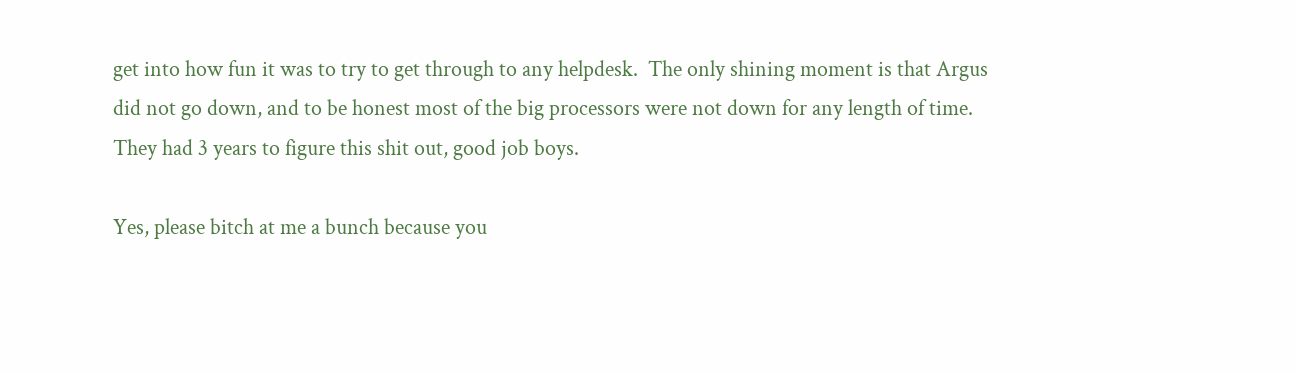get into how fun it was to try to get through to any helpdesk.  The only shining moment is that Argus did not go down, and to be honest most of the big processors were not down for any length of time.  They had 3 years to figure this shit out, good job boys.

Yes, please bitch at me a bunch because you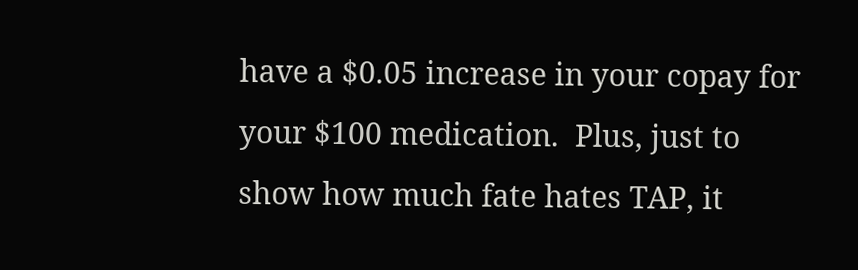have a $0.05 increase in your copay for your $100 medication.  Plus, just to show how much fate hates TAP, it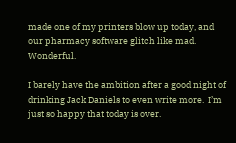made one of my printers blow up today, and our pharmacy software glitch like mad.  Wonderful.

I barely have the ambition after a good night of drinking Jack Daniels to even write more.  I’m just so happy that today is over.